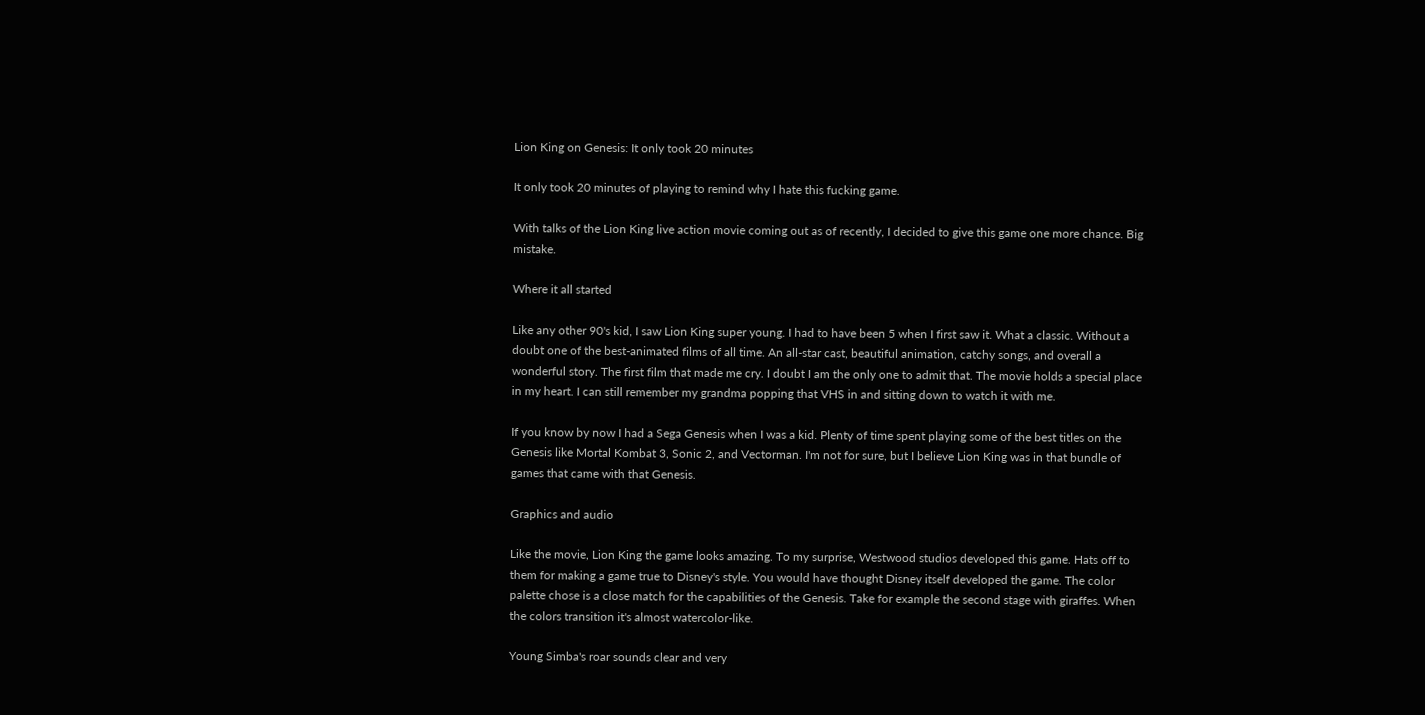Lion King on Genesis: It only took 20 minutes

It only took 20 minutes of playing to remind why I hate this fucking game.

With talks of the Lion King live action movie coming out as of recently, I decided to give this game one more chance. Big mistake.

Where it all started

Like any other 90's kid, I saw Lion King super young. I had to have been 5 when I first saw it. What a classic. Without a doubt one of the best-animated films of all time. An all-star cast, beautiful animation, catchy songs, and overall a wonderful story. The first film that made me cry. I doubt I am the only one to admit that. The movie holds a special place in my heart. I can still remember my grandma popping that VHS in and sitting down to watch it with me.

If you know by now I had a Sega Genesis when I was a kid. Plenty of time spent playing some of the best titles on the Genesis like Mortal Kombat 3, Sonic 2, and Vectorman. I'm not for sure, but I believe Lion King was in that bundle of games that came with that Genesis.

Graphics and audio

Like the movie, Lion King the game looks amazing. To my surprise, Westwood studios developed this game. Hats off to them for making a game true to Disney's style. You would have thought Disney itself developed the game. The color palette chose is a close match for the capabilities of the Genesis. Take for example the second stage with giraffes. When the colors transition it's almost watercolor-like.

Young Simba's roar sounds clear and very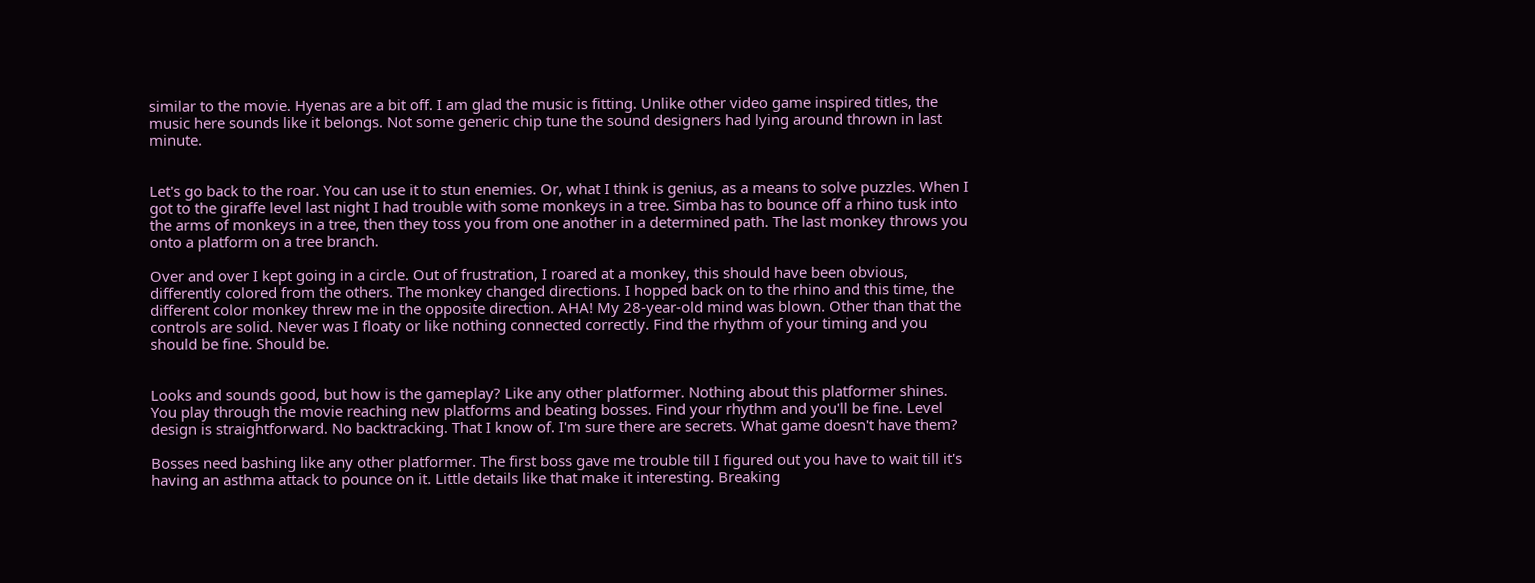similar to the movie. Hyenas are a bit off. I am glad the music is fitting. Unlike other video game inspired titles, the music here sounds like it belongs. Not some generic chip tune the sound designers had lying around thrown in last minute.


Let's go back to the roar. You can use it to stun enemies. Or, what I think is genius, as a means to solve puzzles. When I got to the giraffe level last night I had trouble with some monkeys in a tree. Simba has to bounce off a rhino tusk into the arms of monkeys in a tree, then they toss you from one another in a determined path. The last monkey throws you onto a platform on a tree branch.

Over and over I kept going in a circle. Out of frustration, I roared at a monkey, this should have been obvious, differently colored from the others. The monkey changed directions. I hopped back on to the rhino and this time, the different color monkey threw me in the opposite direction. AHA! My 28-year-old mind was blown. Other than that the controls are solid. Never was I floaty or like nothing connected correctly. Find the rhythm of your timing and you should be fine. Should be.


Looks and sounds good, but how is the gameplay? Like any other platformer. Nothing about this platformer shines. You play through the movie reaching new platforms and beating bosses. Find your rhythm and you'll be fine. Level design is straightforward. No backtracking. That I know of. I'm sure there are secrets. What game doesn't have them?

Bosses need bashing like any other platformer. The first boss gave me trouble till I figured out you have to wait till it's having an asthma attack to pounce on it. Little details like that make it interesting. Breaking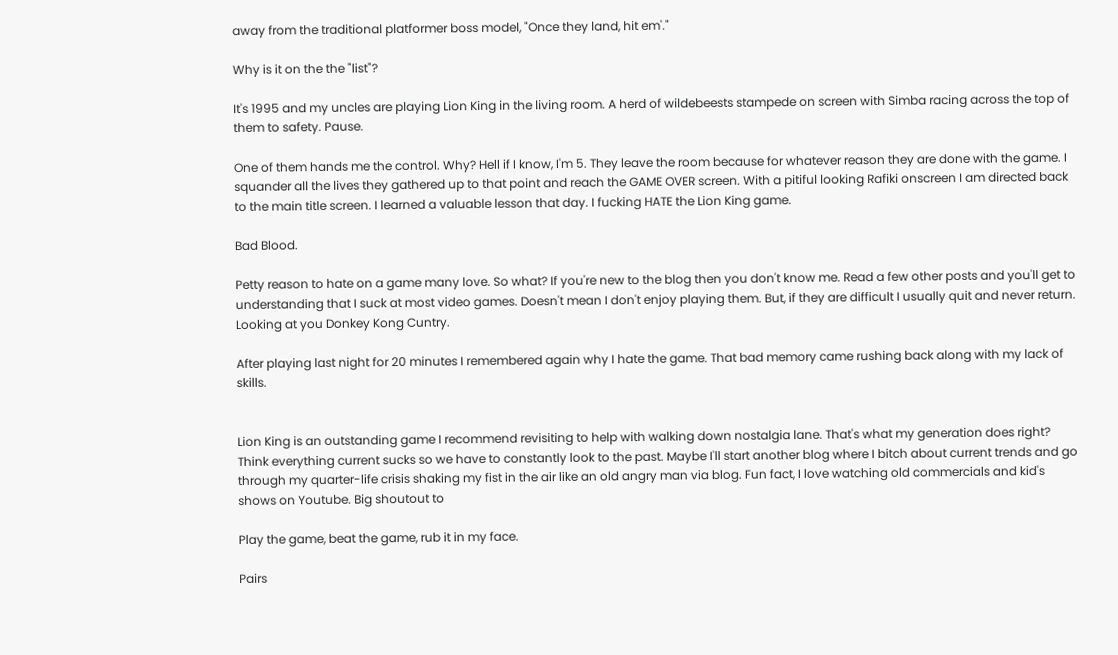away from the traditional platformer boss model, "Once they land, hit em'."

Why is it on the the "list"?

It's 1995 and my uncles are playing Lion King in the living room. A herd of wildebeests stampede on screen with Simba racing across the top of them to safety. Pause.

One of them hands me the control. Why? Hell if I know, I'm 5. They leave the room because for whatever reason they are done with the game. I squander all the lives they gathered up to that point and reach the GAME OVER screen. With a pitiful looking Rafiki onscreen I am directed back to the main title screen. I learned a valuable lesson that day. I fucking HATE the Lion King game.

Bad Blood.

Petty reason to hate on a game many love. So what? If you're new to the blog then you don't know me. Read a few other posts and you'll get to understanding that I suck at most video games. Doesn't mean I don't enjoy playing them. But, if they are difficult I usually quit and never return. Looking at you Donkey Kong Cuntry.

After playing last night for 20 minutes I remembered again why I hate the game. That bad memory came rushing back along with my lack of skills.


Lion King is an outstanding game I recommend revisiting to help with walking down nostalgia lane. That's what my generation does right? Think everything current sucks so we have to constantly look to the past. Maybe I'll start another blog where I bitch about current trends and go through my quarter-life crisis shaking my fist in the air like an old angry man via blog. Fun fact, I love watching old commercials and kid's shows on Youtube. Big shoutout to

Play the game, beat the game, rub it in my face.

Pairs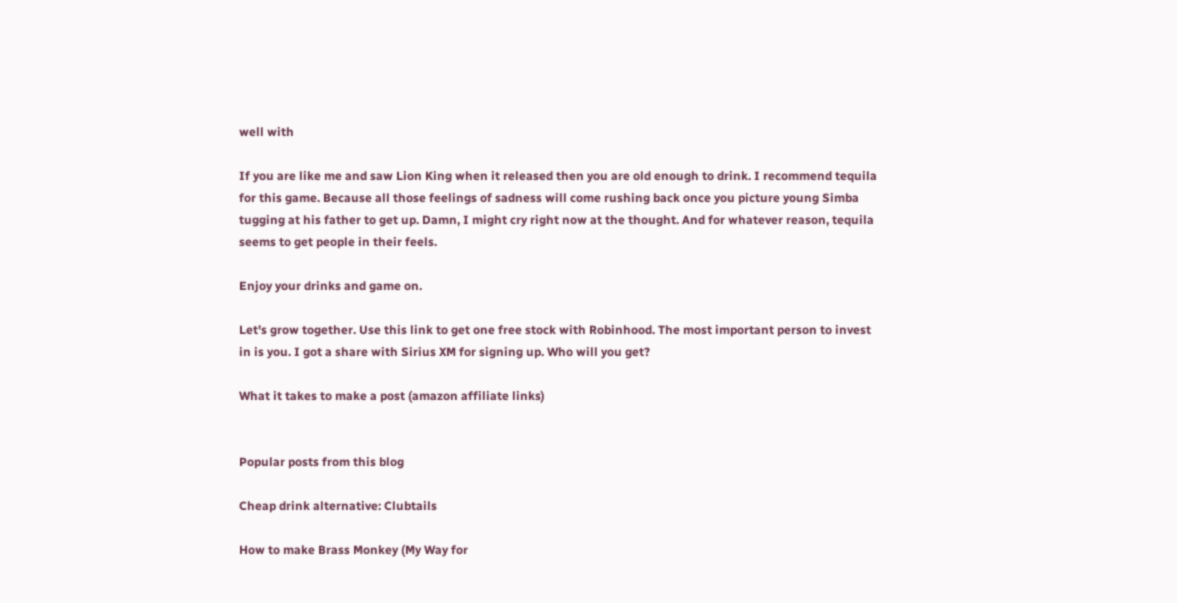well with

If you are like me and saw Lion King when it released then you are old enough to drink. I recommend tequila for this game. Because all those feelings of sadness will come rushing back once you picture young Simba tugging at his father to get up. Damn, I might cry right now at the thought. And for whatever reason, tequila seems to get people in their feels.

Enjoy your drinks and game on.

Let's grow together. Use this link to get one free stock with Robinhood. The most important person to invest in is you. I got a share with Sirius XM for signing up. Who will you get?

What it takes to make a post (amazon affiliate links)


Popular posts from this blog

Cheap drink alternative: Clubtails

How to make Brass Monkey (My Way for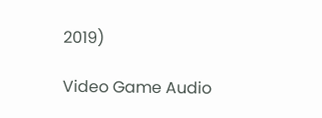2019)

Video Game Audio